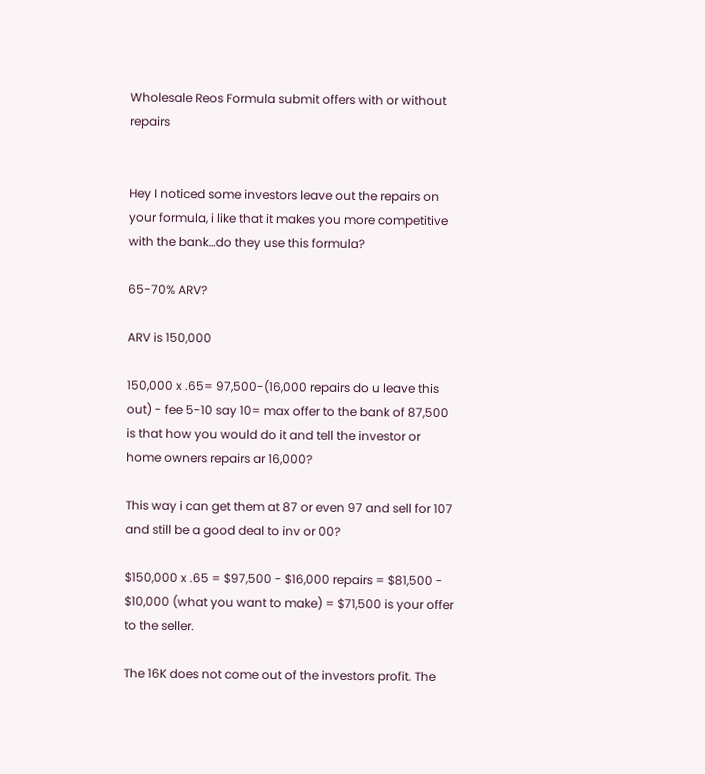Wholesale Reos Formula submit offers with or without repairs


Hey I noticed some investors leave out the repairs on your formula, i like that it makes you more competitive with the bank…do they use this formula?

65-70% ARV?

ARV is 150,000

150,000 x .65= 97,500-(16,000 repairs do u leave this out) - fee 5-10 say 10= max offer to the bank of 87,500 is that how you would do it and tell the investor or home owners repairs ar 16,000?

This way i can get them at 87 or even 97 and sell for 107 and still be a good deal to inv or 00?

$150,000 x .65 = $97,500 - $16,000 repairs = $81,500 - $10,000 (what you want to make) = $71,500 is your offer to the seller.

The 16K does not come out of the investors profit. The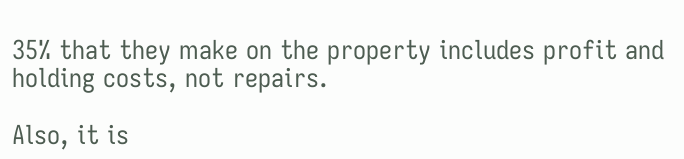35% that they make on the property includes profit and holding costs, not repairs.

Also, it is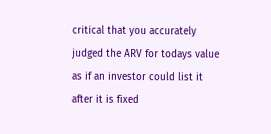critical that you accurately judged the ARV for todays value as if an investor could list it after it is fixed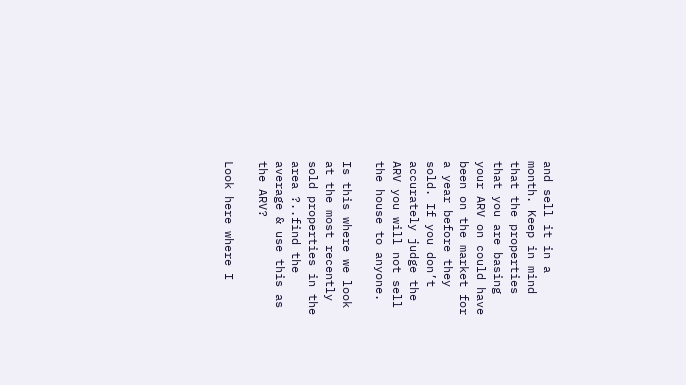and sell it in a month. Keep in mind that the properties that you are basing your ARV on could have been on the market for a year before they sold. If you don’t accurately judge the ARV you will not sell the house to anyone.

Is this where we look at the most recently sold properties in the area ?..find the average & use this as the ARV?

Look here where I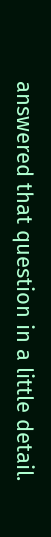answered that question in a little detail.